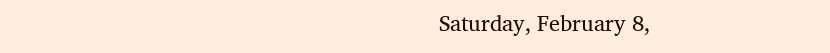Saturday, February 8,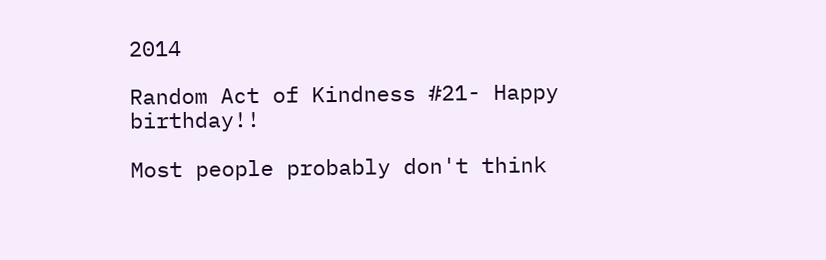2014

Random Act of Kindness #21- Happy birthday!!

Most people probably don't think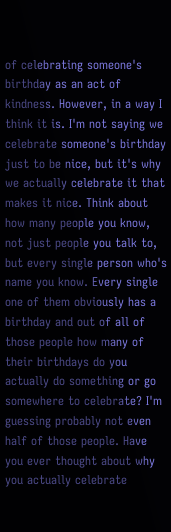of celebrating someone's birthday as an act of kindness. However, in a way I think it is. I'm not saying we celebrate someone's birthday just to be nice, but it's why we actually celebrate it that makes it nice. Think about how many people you know, not just people you talk to, but every single person who's name you know. Every single one of them obviously has a birthday and out of all of those people how many of their birthdays do you actually do something or go somewhere to celebrate? I'm guessing probably not even half of those people. Have you ever thought about why you actually celebrate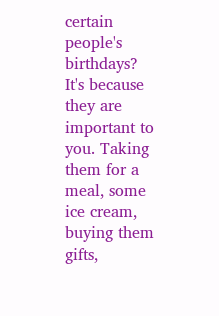certain people's birthdays? It's because they are important to you. Taking them for a meal, some ice cream, buying them gifts,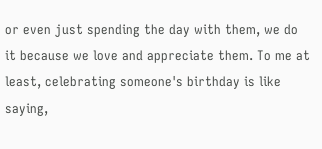or even just spending the day with them, we do it because we love and appreciate them. To me at least, celebrating someone's birthday is like saying,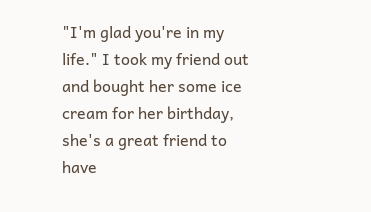"I'm glad you're in my life." I took my friend out and bought her some ice cream for her birthday, she's a great friend to have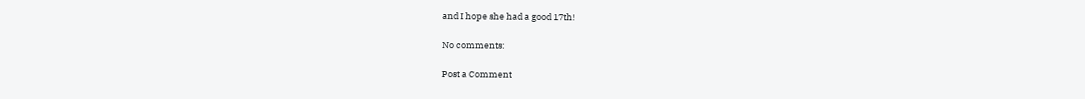and I hope she had a good 17th!

No comments:

Post a Comment